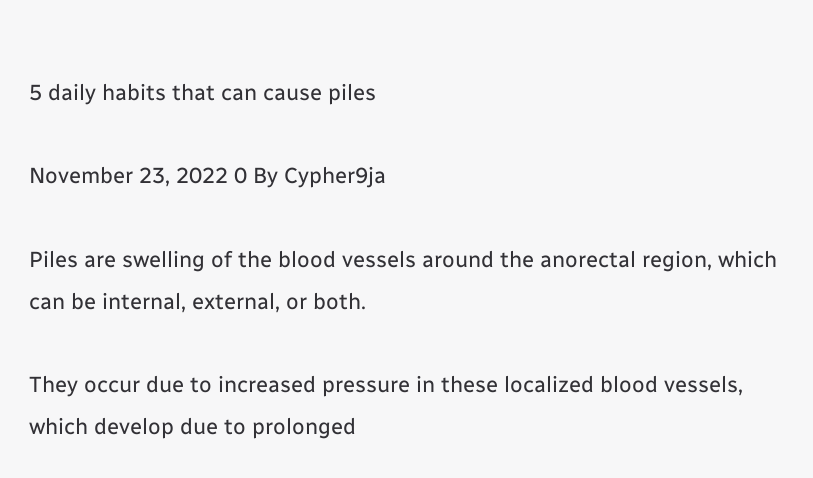5 daily habits that can cause piles

November 23, 2022 0 By Cypher9ja

Piles are swelling of the blood vessels around the anorectal region, which can be internal, external, or both.

They occur due to increased pressure in these localized blood vessels, which develop due to prolonged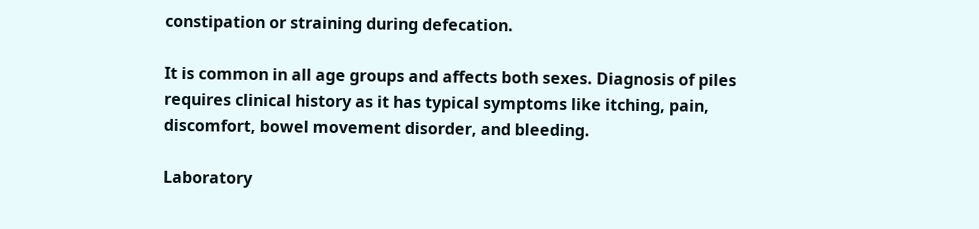constipation or straining during defecation.

It is common in all age groups and affects both sexes. Diagnosis of piles requires clinical history as it has typical symptoms like itching, pain, discomfort, bowel movement disorder, and bleeding.

Laboratory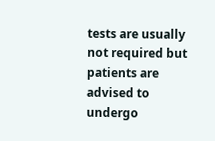tests are usually not required but patients are advised to undergo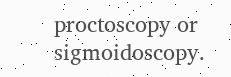proctoscopy or sigmoidoscopy.